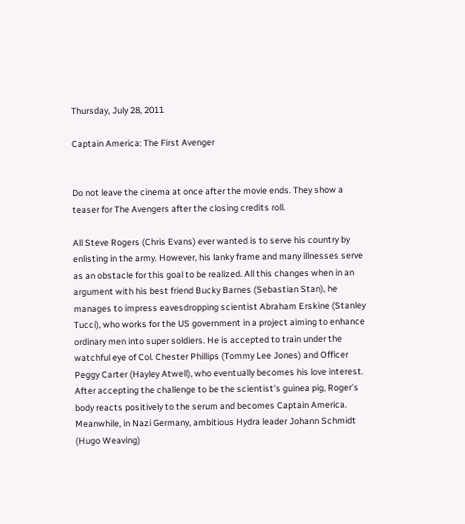Thursday, July 28, 2011

Captain America: The First Avenger


Do not leave the cinema at once after the movie ends. They show a teaser for The Avengers after the closing credits roll.

All Steve Rogers (Chris Evans) ever wanted is to serve his country by enlisting in the army. However, his lanky frame and many illnesses serve as an obstacle for this goal to be realized. All this changes when in an argument with his best friend Bucky Barnes (Sebastian Stan), he manages to impress eavesdropping scientist Abraham Erskine (Stanley Tucci), who works for the US government in a project aiming to enhance ordinary men into super soldiers. He is accepted to train under the watchful eye of Col. Chester Phillips (Tommy Lee Jones) and Officer Peggy Carter (Hayley Atwell), who eventually becomes his love interest. After accepting the challenge to be the scientist’s guinea pig, Roger’s body reacts positively to the serum and becomes Captain America. Meanwhile, in Nazi Germany, ambitious Hydra leader Johann Schmidt (Hugo Weaving)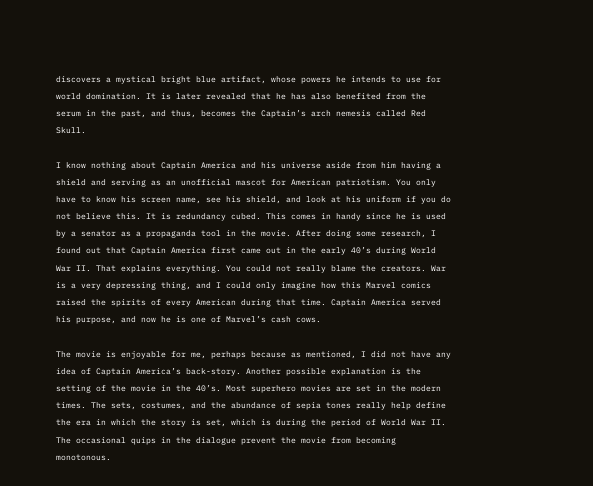discovers a mystical bright blue artifact, whose powers he intends to use for world domination. It is later revealed that he has also benefited from the serum in the past, and thus, becomes the Captain’s arch nemesis called Red Skull.

I know nothing about Captain America and his universe aside from him having a shield and serving as an unofficial mascot for American patriotism. You only have to know his screen name, see his shield, and look at his uniform if you do not believe this. It is redundancy cubed. This comes in handy since he is used by a senator as a propaganda tool in the movie. After doing some research, I found out that Captain America first came out in the early 40’s during World War II. That explains everything. You could not really blame the creators. War is a very depressing thing, and I could only imagine how this Marvel comics raised the spirits of every American during that time. Captain America served his purpose, and now he is one of Marvel’s cash cows.

The movie is enjoyable for me, perhaps because as mentioned, I did not have any idea of Captain America’s back-story. Another possible explanation is the setting of the movie in the 40’s. Most superhero movies are set in the modern times. The sets, costumes, and the abundance of sepia tones really help define the era in which the story is set, which is during the period of World War II. The occasional quips in the dialogue prevent the movie from becoming monotonous.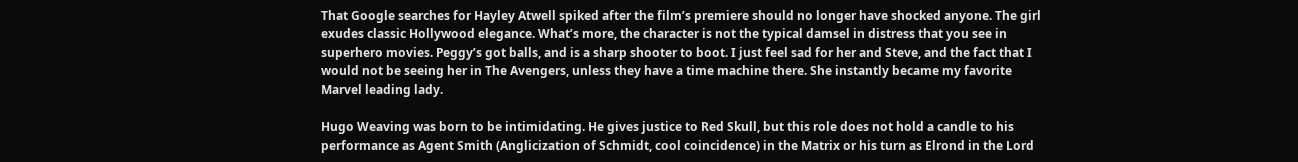That Google searches for Hayley Atwell spiked after the film’s premiere should no longer have shocked anyone. The girl exudes classic Hollywood elegance. What’s more, the character is not the typical damsel in distress that you see in superhero movies. Peggy’s got balls, and is a sharp shooter to boot. I just feel sad for her and Steve, and the fact that I would not be seeing her in The Avengers, unless they have a time machine there. She instantly became my favorite Marvel leading lady.

Hugo Weaving was born to be intimidating. He gives justice to Red Skull, but this role does not hold a candle to his performance as Agent Smith (Anglicization of Schmidt, cool coincidence) in the Matrix or his turn as Elrond in the Lord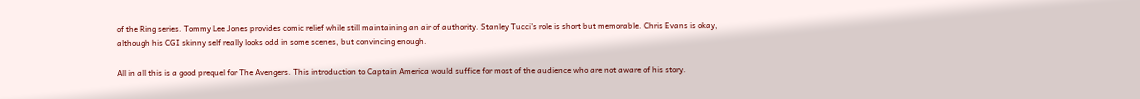of the Ring series. Tommy Lee Jones provides comic relief while still maintaining an air of authority. Stanley Tucci’s role is short but memorable. Chris Evans is okay, although his CGI skinny self really looks odd in some scenes, but convincing enough.

All in all this is a good prequel for The Avengers. This introduction to Captain America would suffice for most of the audience who are not aware of his story.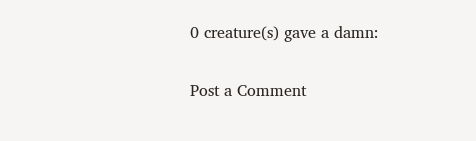0 creature(s) gave a damn:

Post a Comment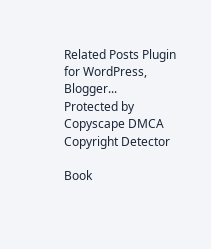Related Posts Plugin for WordPress, Blogger...
Protected by Copyscape DMCA Copyright Detector

Book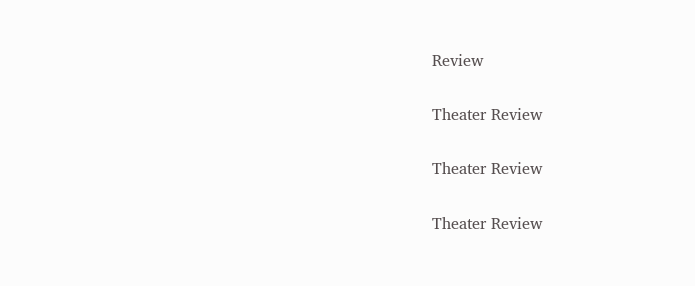Review

Theater Review

Theater Review

Theater Review